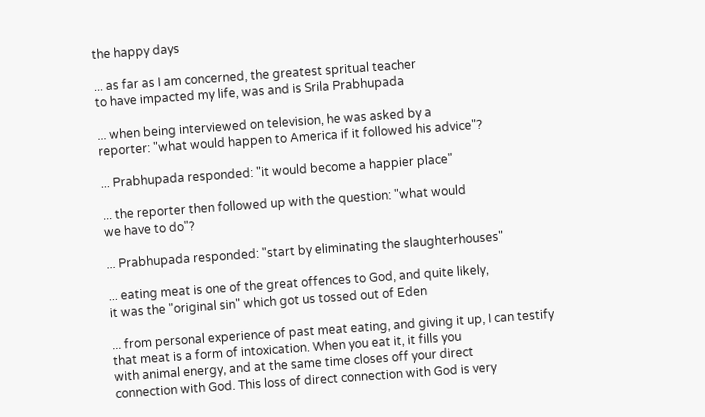the happy days

... as far as I am concerned, the greatest spritual teacher
to have impacted my life, was and is Srila Prabhupada

... when being interviewed on television, he was asked by a
reporter: "what would happen to America if it followed his advice"?

... Prabhupada responded: "it would become a happier place"

... the reporter then followed up with the question: "what would
we have to do"?

... Prabhupada responded: "start by eliminating the slaughterhouses"

... eating meat is one of the great offences to God, and quite likely,
it was the "original sin" which got us tossed out of Eden

... from personal experience of past meat eating, and giving it up, I can testify
that meat is a form of intoxication. When you eat it, it fills you
with animal energy, and at the same time closes off your direct
connection with God. This loss of direct connection with God is very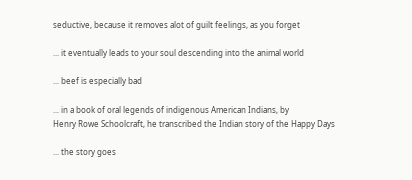seductive, because it removes alot of guilt feelings, as you forget

... it eventually leads to your soul descending into the animal world

... beef is especially bad

... in a book of oral legends of indigenous American Indians, by
Henry Rowe Schoolcraft, he transcribed the Indian story of the Happy Days

... the story goes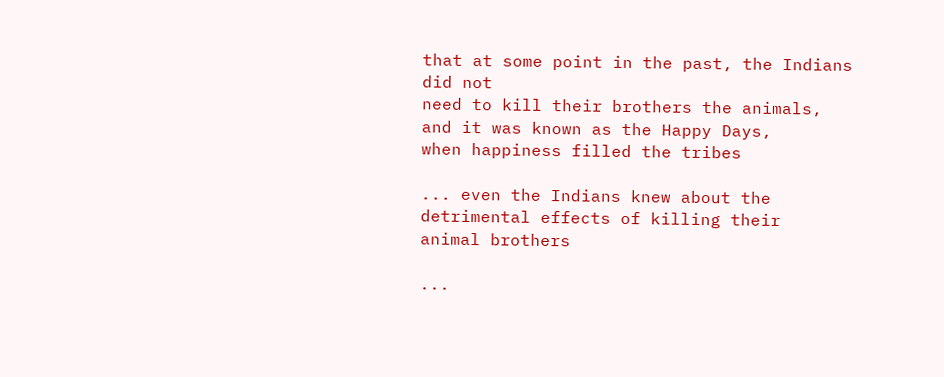that at some point in the past, the Indians did not
need to kill their brothers the animals, and it was known as the Happy Days,
when happiness filled the tribes

... even the Indians knew about the detrimental effects of killing their
animal brothers

...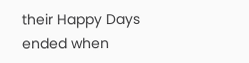their Happy Days ended when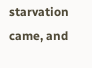starvation came, and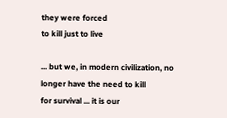they were forced
to kill just to live

... but we, in modern civilization, no longer have the need to kill
for survival ... it is our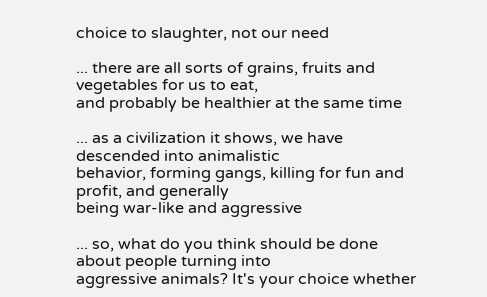choice to slaughter, not our need

... there are all sorts of grains, fruits and vegetables for us to eat,
and probably be healthier at the same time

... as a civilization it shows, we have descended into animalistic
behavior, forming gangs, killing for fun and profit, and generally
being war-like and aggressive

... so, what do you think should be done about people turning into
aggressive animals? It's your choice whether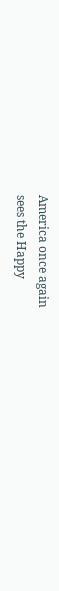America once again
sees the Happy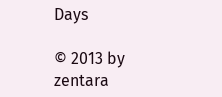Days

© 2013 by zentara